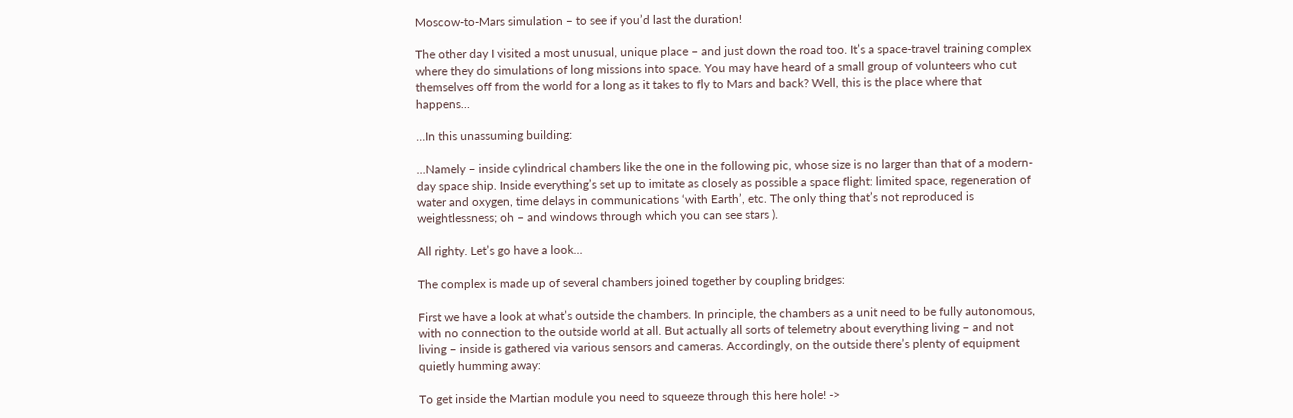Moscow-to-Mars simulation – to see if you’d last the duration!

The other day I visited a most unusual, unique place – and just down the road too. It’s a space-travel training complex where they do simulations of long missions into space. You may have heard of a small group of volunteers who cut themselves off from the world for a long as it takes to fly to Mars and back? Well, this is the place where that happens…

…In this unassuming building:

…Namely – inside cylindrical chambers like the one in the following pic, whose size is no larger than that of a modern-day space ship. Inside everything’s set up to imitate as closely as possible a space flight: limited space, regeneration of water and oxygen, time delays in communications ‘with Earth’, etc. The only thing that’s not reproduced is weightlessness; oh – and windows through which you can see stars ).

All righty. Let’s go have a look…

The complex is made up of several chambers joined together by coupling bridges:

First we have a look at what’s outside the chambers. In principle, the chambers as a unit need to be fully autonomous, with no connection to the outside world at all. But actually all sorts of telemetry about everything living – and not living – inside is gathered via various sensors and cameras. Accordingly, on the outside there’s plenty of equipment quietly humming away:

To get inside the Martian module you need to squeeze through this here hole! ->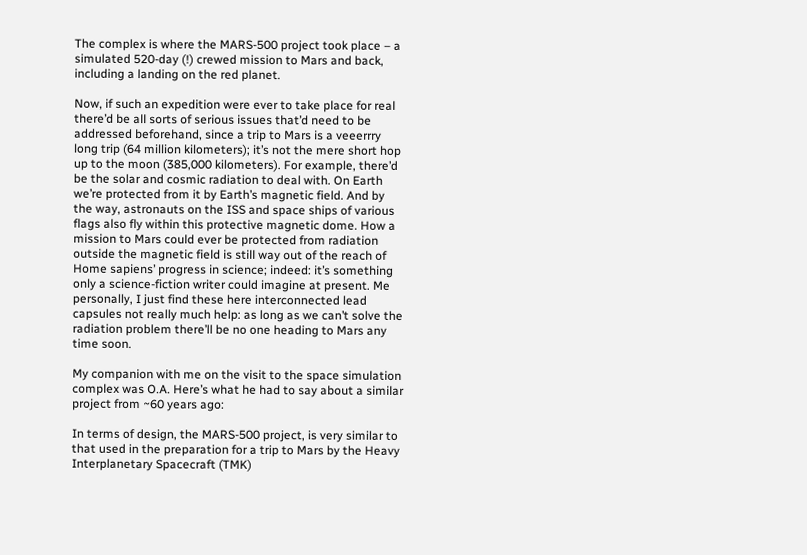The complex is where the MARS-500 project took place – a simulated 520-day (!) crewed mission to Mars and back, including a landing on the red planet.

Now, if such an expedition were ever to take place for real there’d be all sorts of serious issues that’d need to be addressed beforehand, since a trip to Mars is a veeerrry long trip (64 million kilometers); it’s not the mere short hop up to the moon (385,000 kilometers). For example, there’d be the solar and cosmic radiation to deal with. On Earth we’re protected from it by Earth’s magnetic field. And by the way, astronauts on the ISS and space ships of various flags also fly within this protective magnetic dome. How a mission to Mars could ever be protected from radiation outside the magnetic field is still way out of the reach of Home sapiens’ progress in science; indeed: it’s something only a science-fiction writer could imagine at present. Me personally, I just find these here interconnected lead capsules not really much help: as long as we can’t solve the radiation problem there’ll be no one heading to Mars any time soon.

My companion with me on the visit to the space simulation complex was O.A. Here’s what he had to say about a similar project from ~60 years ago:

In terms of design, the MARS-500 project, is very similar to that used in the preparation for a trip to Mars by the Heavy Interplanetary Spacecraft (TMK)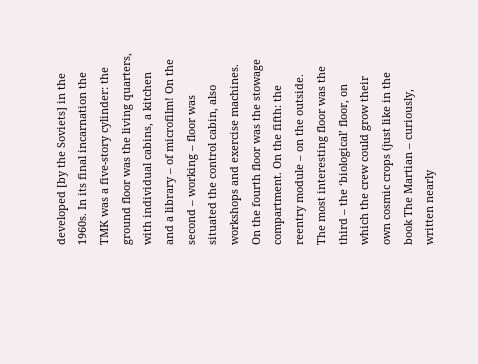developed [by the Soviets] in the 1960s. In its final incarnation the TMK was a five-story cylinder: the ground floor was the living quarters, with individual cabins, a kitchen and a library – of microfilm! On the second – working – floor was situated the control cabin, also workshops and exercise machines. On the fourth floor was the stowage compartment. On the fifth: the reentry module – on the outside. The most interesting floor was the third – the ‘biological’ floor, on which the crew could grow their own cosmic crops (just like in the book The Martian – curiously, written nearly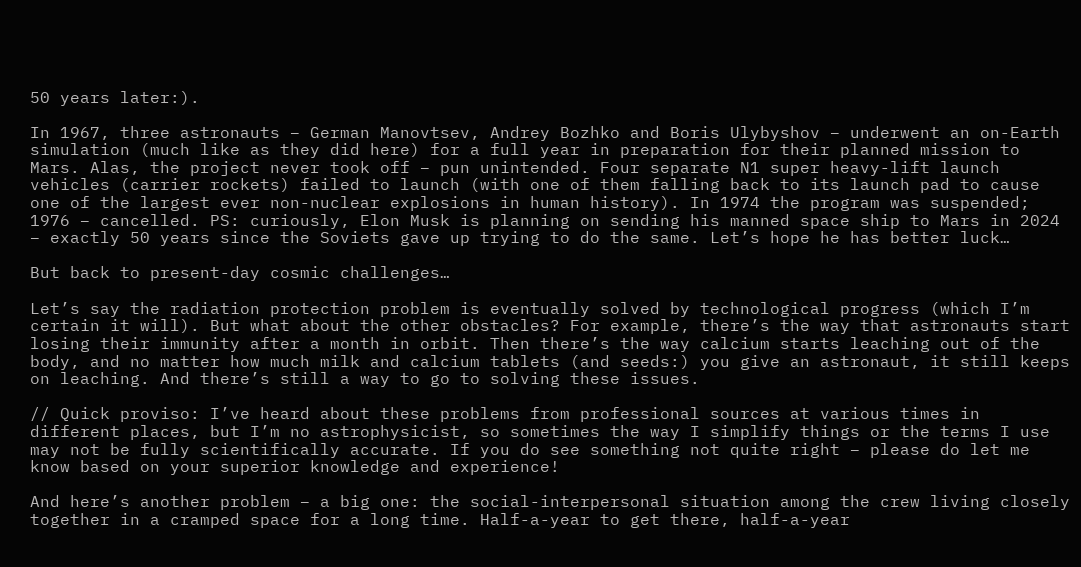50 years later:).

In 1967, three astronauts – German Manovtsev, Andrey Bozhko and Boris Ulybyshov – underwent an on-Earth simulation (much like as they did here) for a full year in preparation for their planned mission to Mars. Alas, the project never took off – pun unintended. Four separate N1 super heavy-lift launch vehicles (carrier rockets) failed to launch (with one of them falling back to its launch pad to cause one of the largest ever non-nuclear explosions in human history). In 1974 the program was suspended; 1976 – cancelled. PS: curiously, Elon Musk is planning on sending his manned space ship to Mars in 2024 – exactly 50 years since the Soviets gave up trying to do the same. Let’s hope he has better luck…

But back to present-day cosmic challenges…

Let’s say the radiation protection problem is eventually solved by technological progress (which I’m certain it will). But what about the other obstacles? For example, there’s the way that astronauts start losing their immunity after a month in orbit. Then there’s the way calcium starts leaching out of the body, and no matter how much milk and calcium tablets (and seeds:) you give an astronaut, it still keeps on leaching. And there’s still a way to go to solving these issues.

// Quick proviso: I’ve heard about these problems from professional sources at various times in different places, but I’m no astrophysicist, so sometimes the way I simplify things or the terms I use may not be fully scientifically accurate. If you do see something not quite right – please do let me know based on your superior knowledge and experience!

And here’s another problem – a big one: the social-interpersonal situation among the crew living closely together in a cramped space for a long time. Half-a-year to get there, half-a-year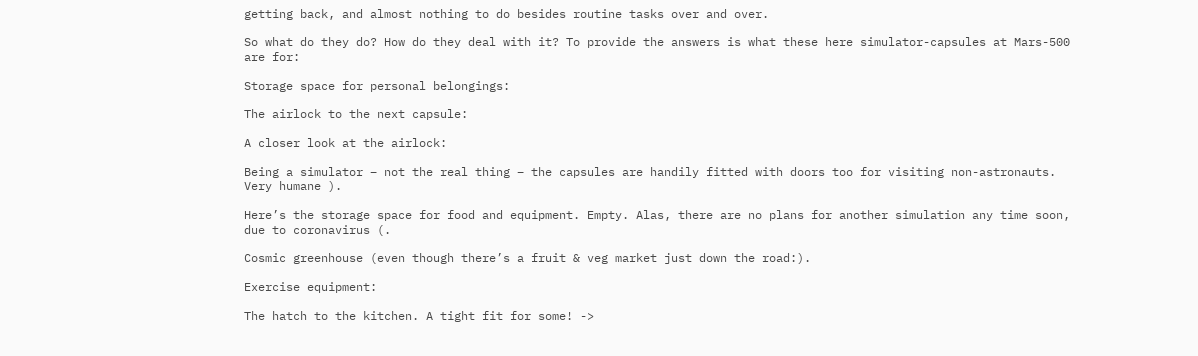getting back, and almost nothing to do besides routine tasks over and over.

So what do they do? How do they deal with it? To provide the answers is what these here simulator-capsules at Mars-500 are for:

Storage space for personal belongings:

The airlock to the next capsule:

A closer look at the airlock:

Being a simulator – not the real thing – the capsules are handily fitted with doors too for visiting non-astronauts. Very humane ).

Here’s the storage space for food and equipment. Empty. Alas, there are no plans for another simulation any time soon, due to coronavirus (.

Cosmic greenhouse (even though there’s a fruit & veg market just down the road:).

Exercise equipment:

The hatch to the kitchen. A tight fit for some! ->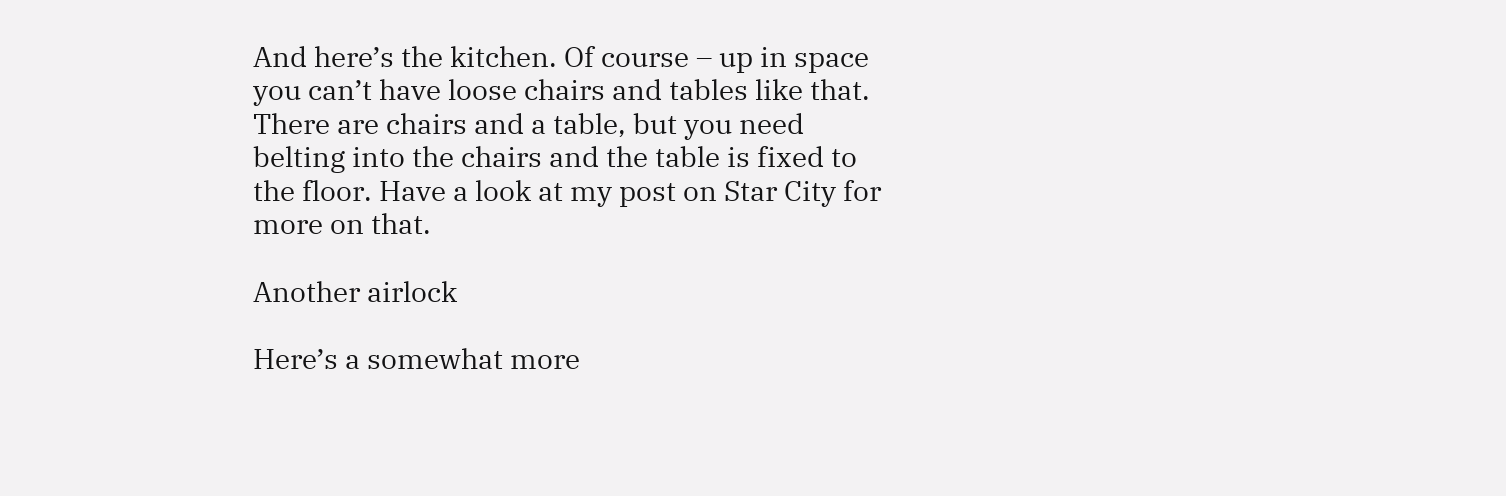And here’s the kitchen. Of course – up in space you can’t have loose chairs and tables like that. There are chairs and a table, but you need belting into the chairs and the table is fixed to the floor. Have a look at my post on Star City for more on that.

Another airlock

Here’s a somewhat more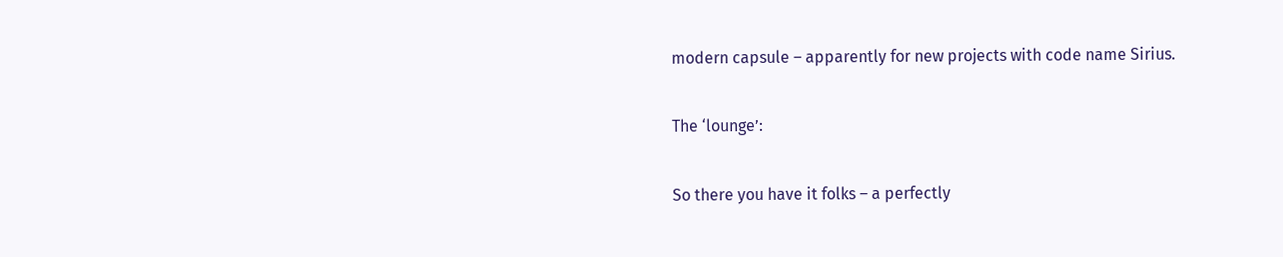modern capsule – apparently for new projects with code name Sirius.

The ‘lounge’:

So there you have it folks – a perfectly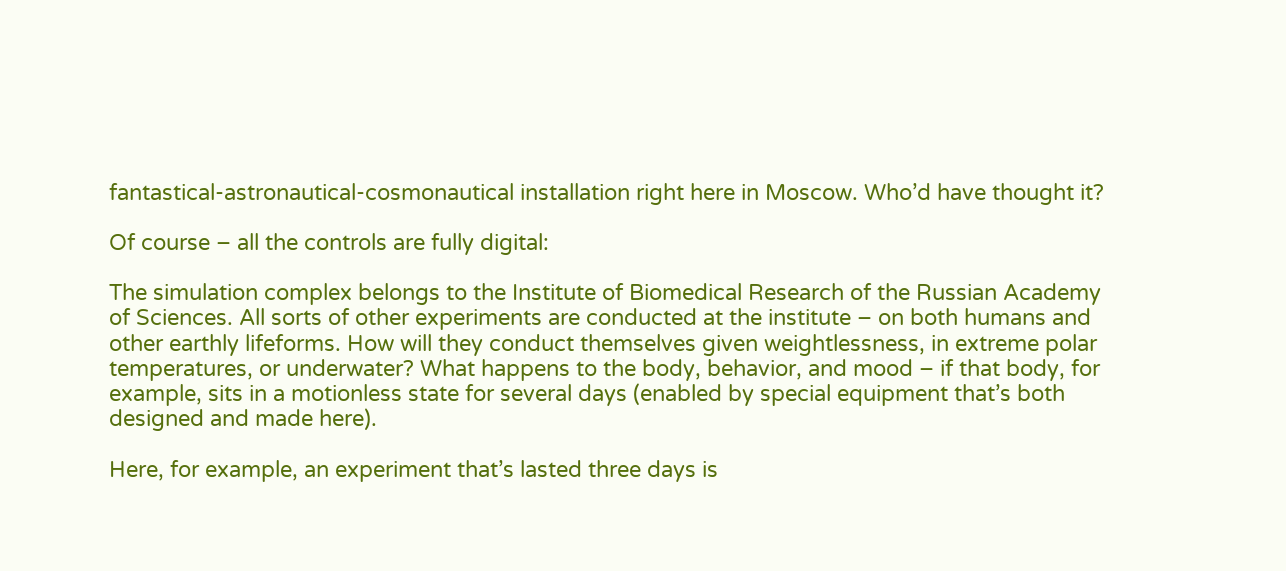fantastical-astronautical-cosmonautical installation right here in Moscow. Who’d have thought it?

Of course – all the controls are fully digital:

The simulation complex belongs to the Institute of Biomedical Research of the Russian Academy of Sciences. All sorts of other experiments are conducted at the institute – on both humans and other earthly lifeforms. How will they conduct themselves given weightlessness, in extreme polar temperatures, or underwater? What happens to the body, behavior, and mood – if that body, for example, sits in a motionless state for several days (enabled by special equipment that’s both designed and made here).

Here, for example, an experiment that’s lasted three days is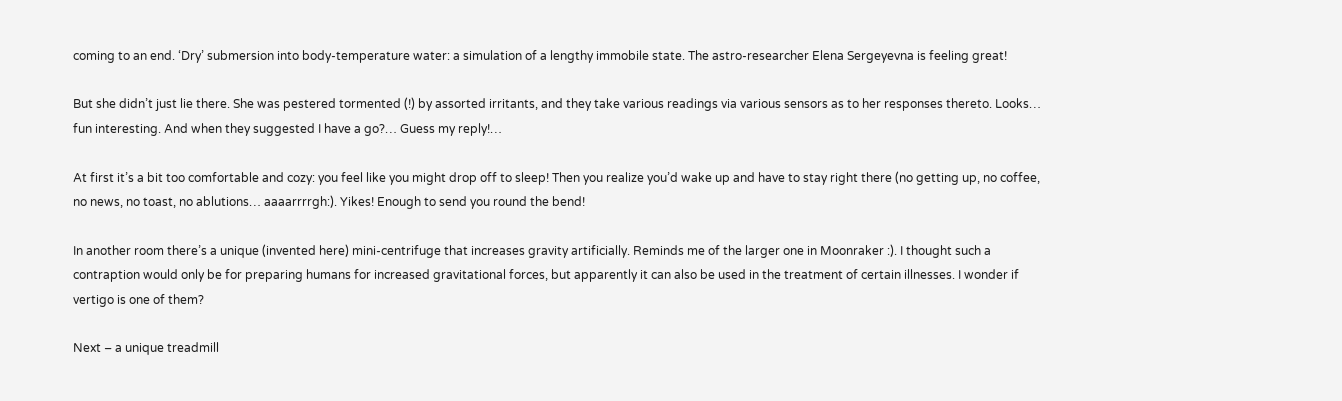coming to an end. ‘Dry’ submersion into body-temperature water: a simulation of a lengthy immobile state. The astro-researcher Elena Sergeyevna is feeling great!

But she didn’t just lie there. She was pestered tormented (!) by assorted irritants, and they take various readings via various sensors as to her responses thereto. Looks… fun interesting. And when they suggested I have a go?… Guess my reply!…

At first it’s a bit too comfortable and cozy: you feel like you might drop off to sleep! Then you realize you’d wake up and have to stay right there (no getting up, no coffee, no news, no toast, no ablutions… aaaarrrrgh:). Yikes! Enough to send you round the bend!

In another room there’s a unique (invented here) mini-centrifuge that increases gravity artificially. Reminds me of the larger one in Moonraker :). I thought such a contraption would only be for preparing humans for increased gravitational forces, but apparently it can also be used in the treatment of certain illnesses. I wonder if vertigo is one of them?

Next – a unique treadmill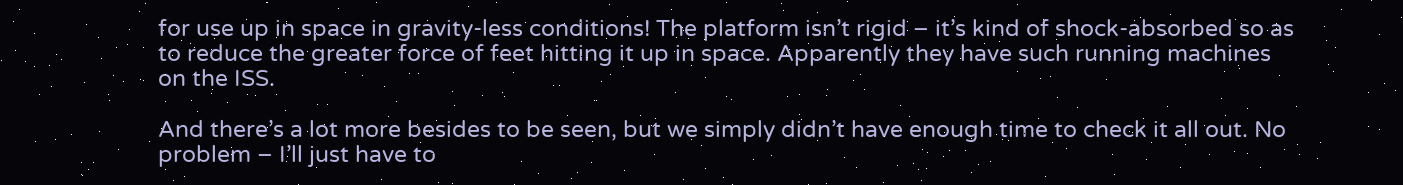for use up in space in gravity-less conditions! The platform isn’t rigid – it’s kind of shock-absorbed so as to reduce the greater force of feet hitting it up in space. Apparently they have such running machines on the ISS.

And there’s a lot more besides to be seen, but we simply didn’t have enough time to check it all out. No problem – I’ll just have to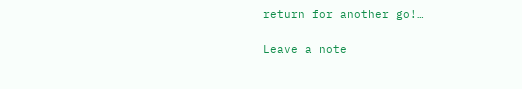return for another go!…

Leave a note